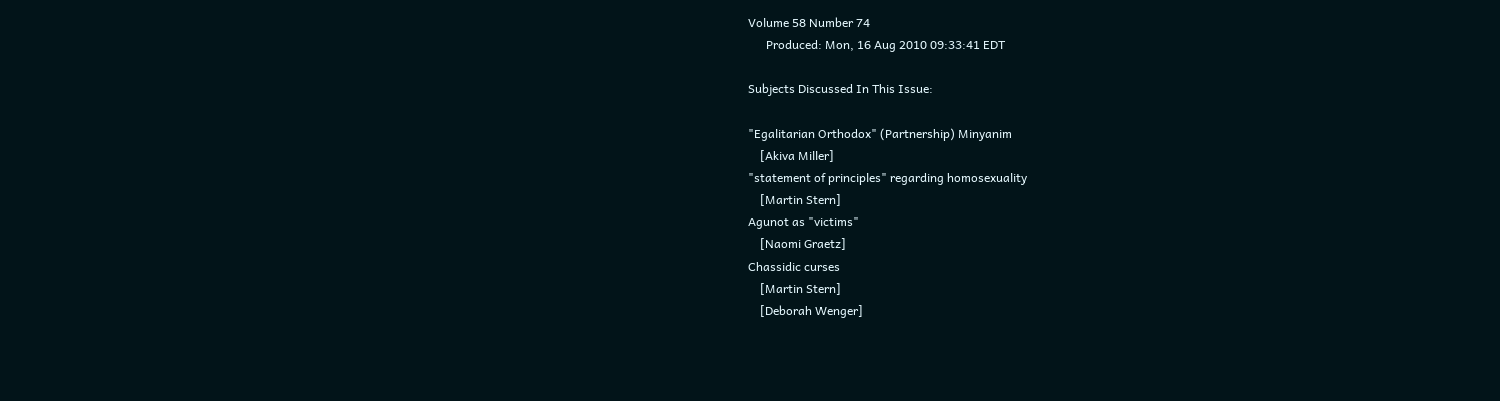Volume 58 Number 74
      Produced: Mon, 16 Aug 2010 09:33:41 EDT

Subjects Discussed In This Issue:

"Egalitarian Orthodox" (Partnership) Minyanim
    [Akiva Miller]
"statement of principles" regarding homosexuality
    [Martin Stern]
Agunot as "victims"
    [Naomi Graetz]
Chassidic curses
    [Martin Stern]
    [Deborah Wenger]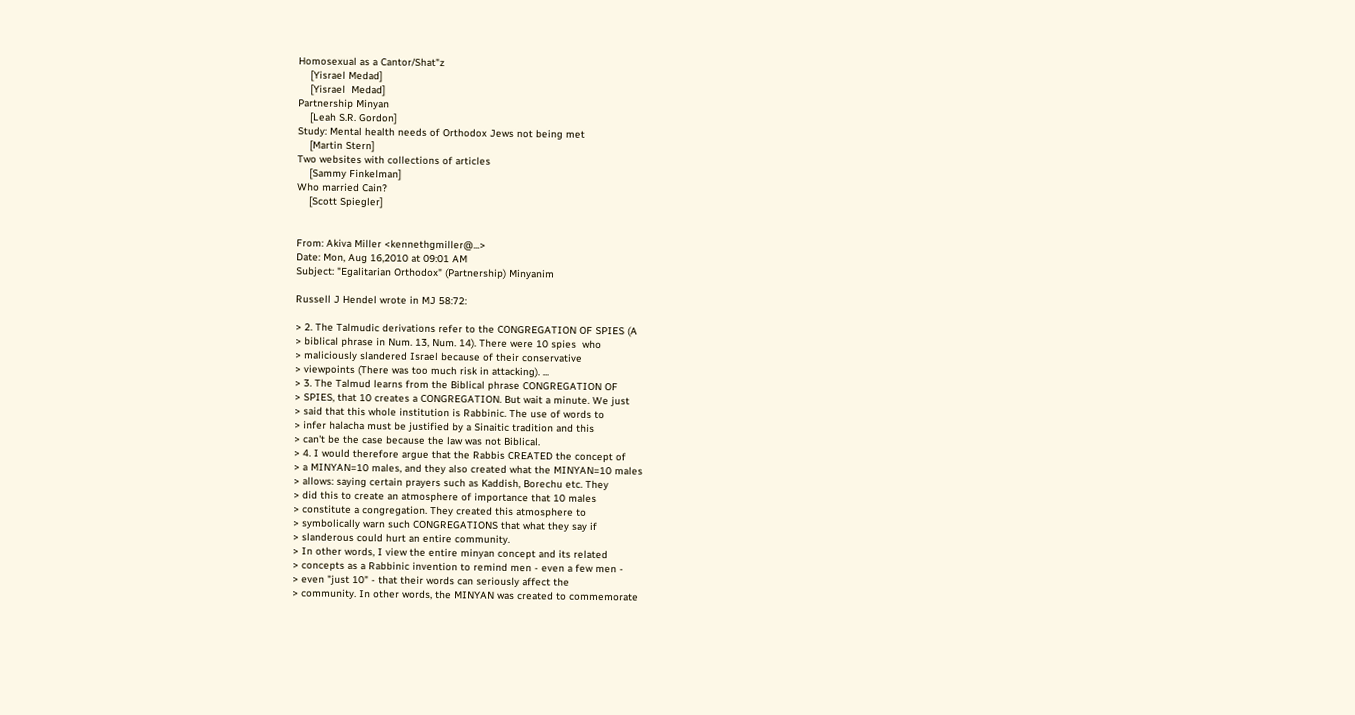Homosexual as a Cantor/Shat"z
    [Yisrael Medad]
    [Yisrael  Medad]
Partnership Minyan
    [Leah S.R. Gordon]
Study: Mental health needs of Orthodox Jews not being met
    [Martin Stern]
Two websites with collections of articles
    [Sammy Finkelman]
Who married Cain?
    [Scott Spiegler]


From: Akiva Miller <kennethgmiller@...>
Date: Mon, Aug 16,2010 at 09:01 AM
Subject: "Egalitarian Orthodox" (Partnership) Minyanim

Russell J Hendel wrote in MJ 58:72:

> 2. The Talmudic derivations refer to the CONGREGATION OF SPIES (A
> biblical phrase in Num. 13, Num. 14). There were 10 spies  who
> maliciously slandered Israel because of their conservative
> viewpoints (There was too much risk in attacking). ...
> 3. The Talmud learns from the Biblical phrase CONGREGATION OF
> SPIES, that 10 creates a CONGREGATION. But wait a minute. We just
> said that this whole institution is Rabbinic. The use of words to
> infer halacha must be justified by a Sinaitic tradition and this
> can't be the case because the law was not Biblical.
> 4. I would therefore argue that the Rabbis CREATED the concept of
> a MINYAN=10 males, and they also created what the MINYAN=10 males
> allows: saying certain prayers such as Kaddish, Borechu etc. They
> did this to create an atmosphere of importance that 10 males
> constitute a congregation. They created this atmosphere to
> symbolically warn such CONGREGATIONS that what they say if
> slanderous could hurt an entire community.
> In other words, I view the entire minyan concept and its related
> concepts as a Rabbinic invention to remind men - even a few men -
> even "just 10" - that their words can seriously affect the
> community. In other words, the MINYAN was created to commemorate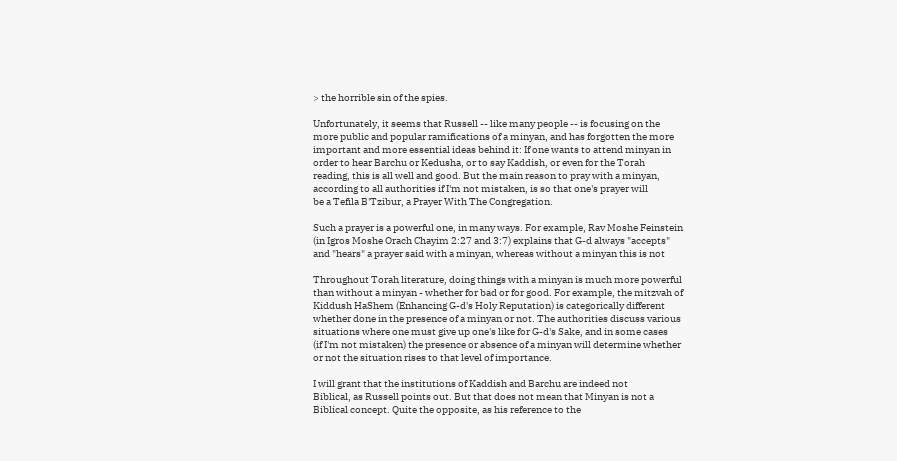> the horrible sin of the spies.

Unfortunately, it seems that Russell -- like many people -- is focusing on the
more public and popular ramifications of a minyan, and has forgotten the more
important and more essential ideas behind it: If one wants to attend minyan in
order to hear Barchu or Kedusha, or to say Kaddish, or even for the Torah
reading, this is all well and good. But the main reason to pray with a minyan,
according to all authorities if I'm not mistaken, is so that one's prayer will
be a Tefila B'Tzibur, a Prayer With The Congregation.

Such a prayer is a powerful one, in many ways. For example, Rav Moshe Feinstein
(in Igros Moshe Orach Chayim 2:27 and 3:7) explains that G-d always "accepts"
and "hears" a prayer said with a minyan, whereas without a minyan this is not

Throughout Torah literature, doing things with a minyan is much more powerful
than without a minyan - whether for bad or for good. For example, the mitzvah of
Kiddush HaShem (Enhancing G-d's Holy Reputation) is categorically different
whether done in the presence of a minyan or not. The authorities discuss various
situations where one must give up one's like for G-d's Sake, and in some cases
(if I'm not mistaken) the presence or absence of a minyan will determine whether
or not the situation rises to that level of importance.

I will grant that the institutions of Kaddish and Barchu are indeed not
Biblical, as Russell points out. But that does not mean that Minyan is not a
Biblical concept. Quite the opposite, as his reference to the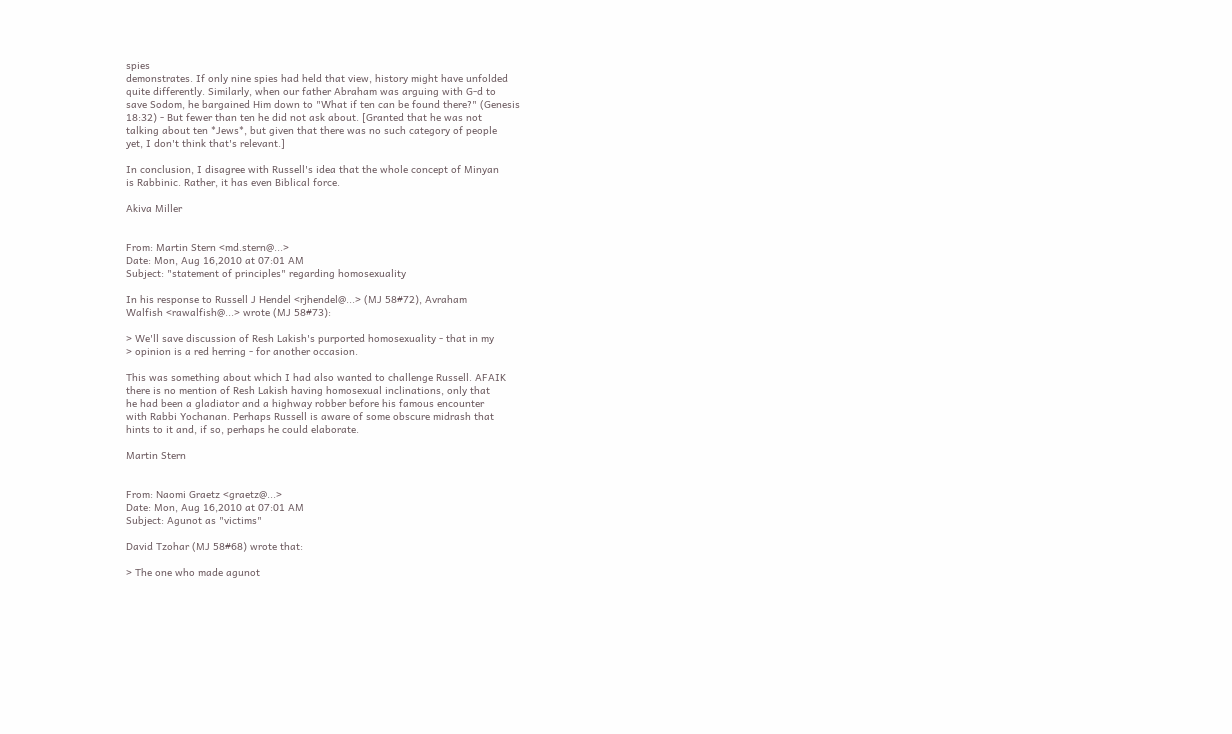spies
demonstrates. If only nine spies had held that view, history might have unfolded
quite differently. Similarly, when our father Abraham was arguing with G-d to
save Sodom, he bargained Him down to "What if ten can be found there?" (Genesis
18:32) - But fewer than ten he did not ask about. [Granted that he was not
talking about ten *Jews*, but given that there was no such category of people
yet, I don't think that's relevant.]

In conclusion, I disagree with Russell's idea that the whole concept of Minyan
is Rabbinic. Rather, it has even Biblical force.

Akiva Miller


From: Martin Stern <md.stern@...>
Date: Mon, Aug 16,2010 at 07:01 AM
Subject: "statement of principles" regarding homosexuality

In his response to Russell J Hendel <rjhendel@...> (MJ 58#72), Avraham
Walfish <rawalfish@...> wrote (MJ 58#73):

> We'll save discussion of Resh Lakish's purported homosexuality - that in my
> opinion is a red herring - for another occasion.

This was something about which I had also wanted to challenge Russell. AFAIK
there is no mention of Resh Lakish having homosexual inclinations, only that
he had been a gladiator and a highway robber before his famous encounter
with Rabbi Yochanan. Perhaps Russell is aware of some obscure midrash that
hints to it and, if so, perhaps he could elaborate.

Martin Stern


From: Naomi Graetz <graetz@...>
Date: Mon, Aug 16,2010 at 07:01 AM
Subject: Agunot as "victims"

David Tzohar (MJ 58#68) wrote that:

> The one who made agunot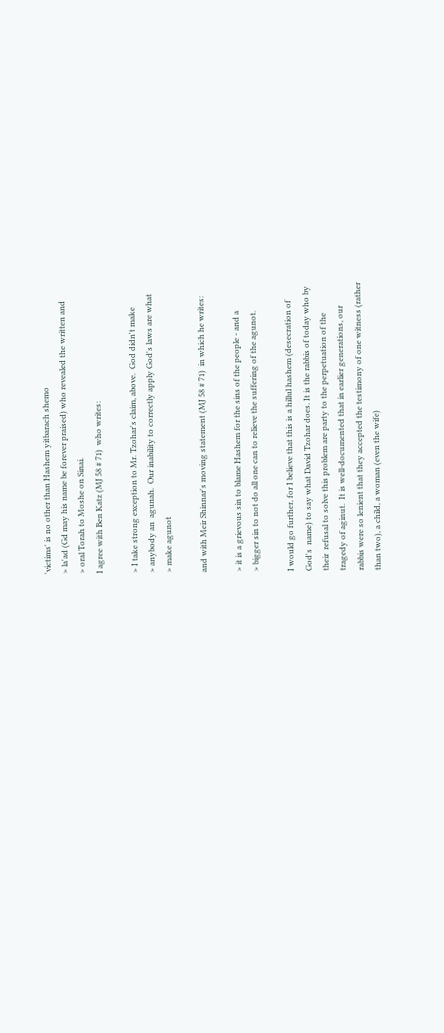'victims' is no other than Hashem yitbarach shemo
> la'ad (Gd may his name be forever praised) who revealed the written and
> oral Torah to Moshe on Sinai.
I agree with Ben Katz (MJ 58 # 71)  who writes:

> I take strong exception to Mr. Tzohar's claim, above.  God didn't make
> anybody an  agunah.  Our inability to correctly apply God's laws are what
> make agunot

and with Meir Shinnar's moving statement (MJ 58 # 71)  in which he writes:

> it is a grievous sin to blame Hashem for the sins of the people - and a
> bigger sin to not do all one can to relieve the suffering of the agunot.

I would go further, for I believe that this is a hillul hashem (desecration of
God's  name) to say what David Tzohar does. It is the rabbis of today who by
their  refusal to solve this problem are party to the perpetuation of the
tragedy of aginut.  It is well-documented that in earlier generations, our
rabbis were so lenient that they accepted the testimony of one witness (rather
than two), a child, a woman (even the wife)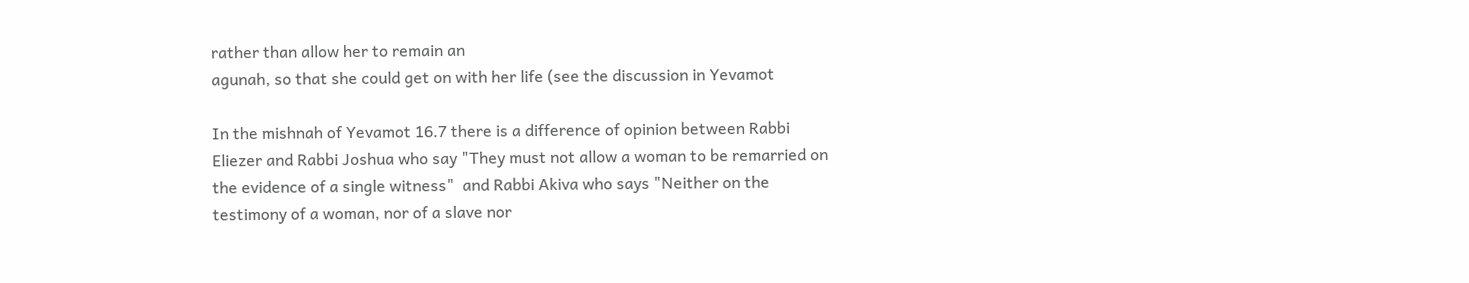rather than allow her to remain an
agunah, so that she could get on with her life (see the discussion in Yevamot

In the mishnah of Yevamot 16.7 there is a difference of opinion between Rabbi
Eliezer and Rabbi Joshua who say "They must not allow a woman to be remarried on
the evidence of a single witness"  and Rabbi Akiva who says "Neither on the
testimony of a woman, nor of a slave nor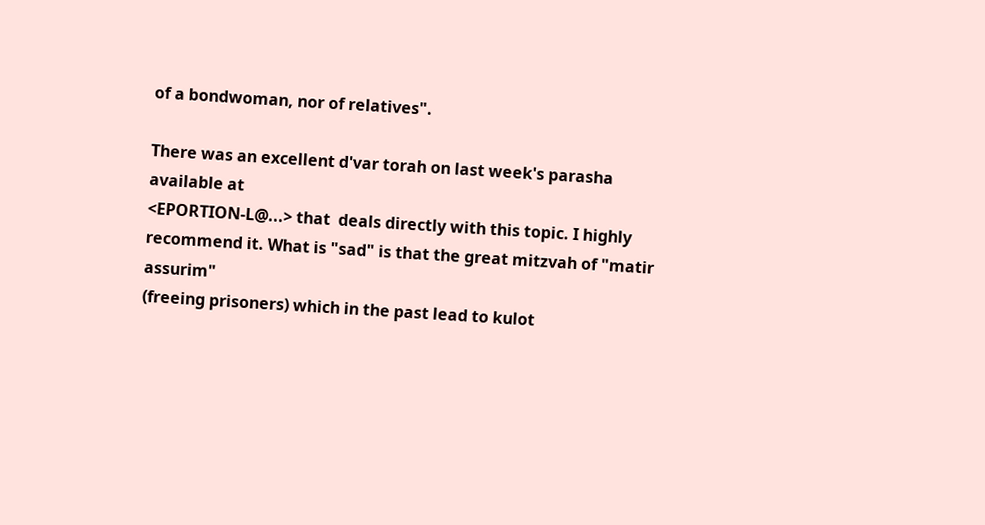of a bondwoman, nor of relatives".

There was an excellent d'var torah on last week's parasha available at
<EPORTION-L@...> that  deals directly with this topic. I highly
recommend it. What is "sad" is that the great mitzvah of "matir assurim"
(freeing prisoners) which in the past lead to kulot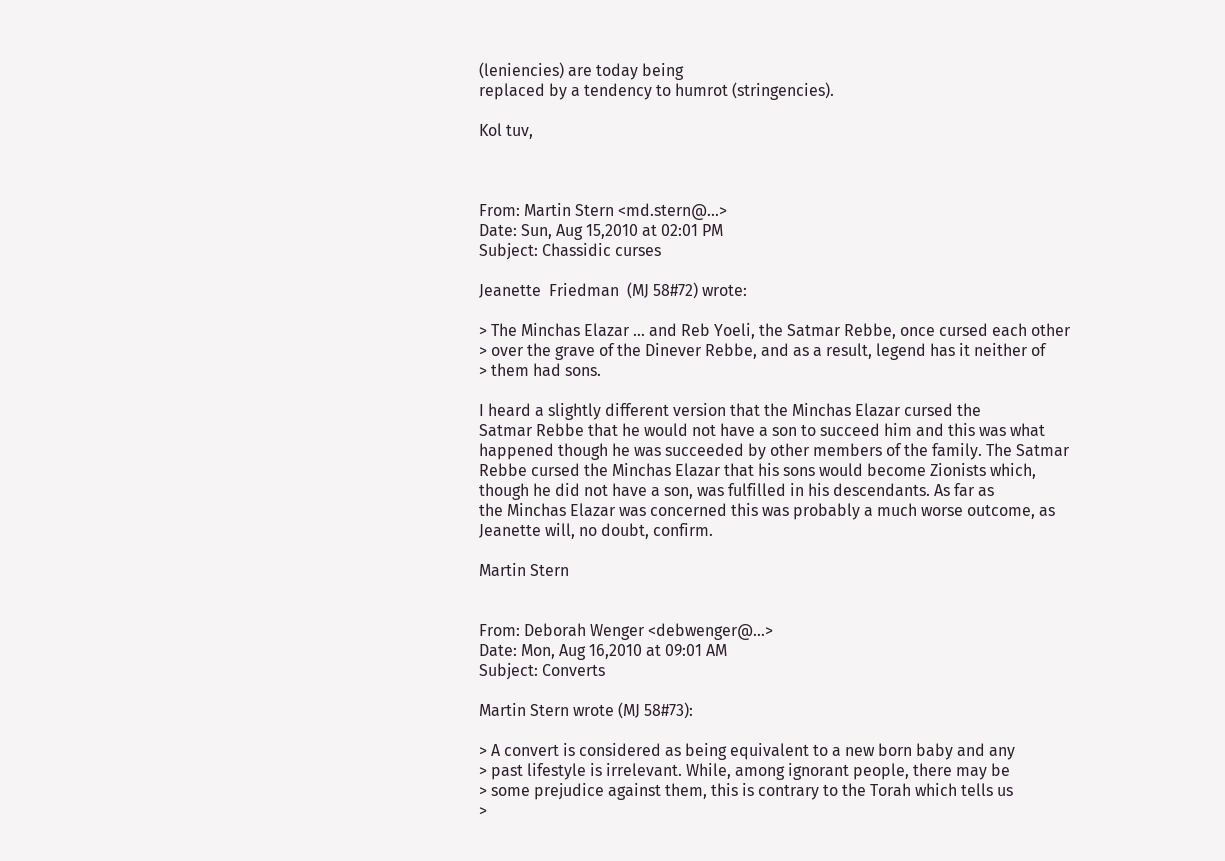(leniencies) are today being
replaced by a tendency to humrot (stringencies).

Kol tuv,



From: Martin Stern <md.stern@...>
Date: Sun, Aug 15,2010 at 02:01 PM
Subject: Chassidic curses

Jeanette  Friedman  (MJ 58#72) wrote:

> The Minchas Elazar ... and Reb Yoeli, the Satmar Rebbe, once cursed each other
> over the grave of the Dinever Rebbe, and as a result, legend has it neither of
> them had sons.

I heard a slightly different version that the Minchas Elazar cursed the
Satmar Rebbe that he would not have a son to succeed him and this was what
happened though he was succeeded by other members of the family. The Satmar
Rebbe cursed the Minchas Elazar that his sons would become Zionists which,
though he did not have a son, was fulfilled in his descendants. As far as
the Minchas Elazar was concerned this was probably a much worse outcome, as
Jeanette will, no doubt, confirm.

Martin Stern


From: Deborah Wenger <debwenger@...>
Date: Mon, Aug 16,2010 at 09:01 AM
Subject: Converts

Martin Stern wrote (MJ 58#73):

> A convert is considered as being equivalent to a new born baby and any
> past lifestyle is irrelevant. While, among ignorant people, there may be
> some prejudice against them, this is contrary to the Torah which tells us
>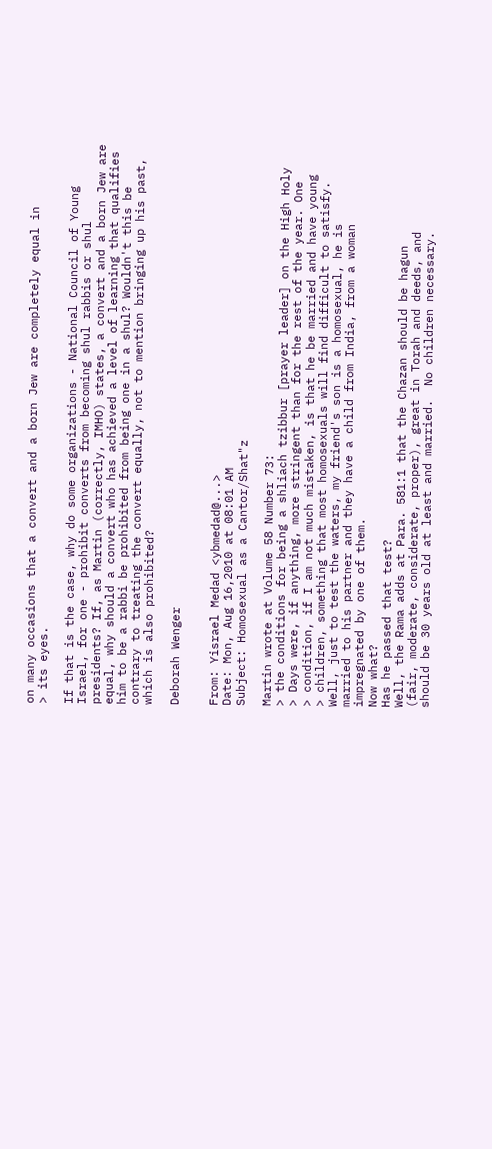on many occasions that a convert and a born Jew are completely equal in
> its eyes.

If that is the case, why do some organizations - National Council of Young
Israel, for one - prohibit converts from becoming shul rabbis or shul
presidents? If, as Martin (correctly, IMHO) states, a convert and a born Jew are
equal, why should a convert who has achieved a level of learning that qualifies
him to be a rabbi be prohibited from being one in a shul? Wouldn't this be
contrary to treating the convert equally, not to mention bringing up his past,
which is also prohibited?

Deborah Wenger


From: Yisrael Medad <ybmedad@...>
Date: Mon, Aug 16,2010 at 08:01 AM
Subject: Homosexual as a Cantor/Shat"z

Martin wrote at Volume 58 Number 73:
> the conditions for being a shliach tzibbur [prayer leader] on the High Holy
> Days were, if anything, more stringent than for the rest of the year. One
> condition, if I am not much mistaken, is that he be married and have young
> children, something that most homosexuals will find difficult to satisfy.
Well, just to test the waters, my friend's son is a homosexual, he is
married to his partner and they have a child from India, from a woman
impregnated by one of them.
Now what?
Has he passed that test?
Well, the Rama adds at Para. 581:1 that the Chazan should be hagun
(fair, moderate, considerate, proper), great in Torah and deeds, and
should be 30 years old at least and married.  No children necessary.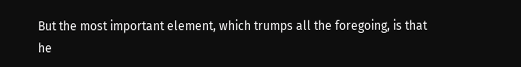But the most important element, which trumps all the foregoing, is that
he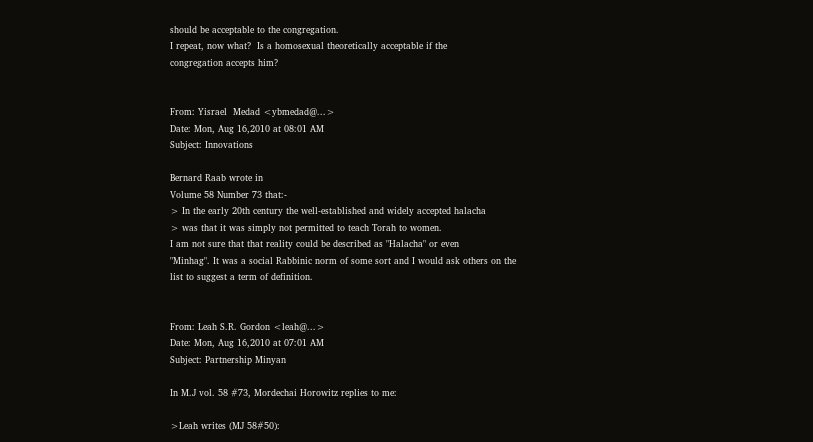should be acceptable to the congregation.
I repeat, now what?  Is a homosexual theoretically acceptable if the
congregation accepts him?


From: Yisrael  Medad <ybmedad@...>
Date: Mon, Aug 16,2010 at 08:01 AM
Subject: Innovations

Bernard Raab wrote in
Volume 58 Number 73 that:-
> In the early 20th century the well-established and widely accepted halacha
> was that it was simply not permitted to teach Torah to women.
I am not sure that that reality could be described as "Halacha" or even
"Minhag". It was a social Rabbinic norm of some sort and I would ask others on the
list to suggest a term of definition.


From: Leah S.R. Gordon <leah@...>
Date: Mon, Aug 16,2010 at 07:01 AM
Subject: Partnership Minyan

In M.J vol. 58 #73, Mordechai Horowitz replies to me:

>Leah writes (MJ 58#50):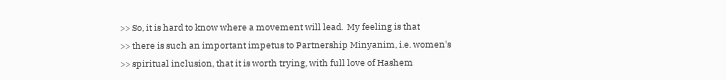>> So, it is hard to know where a movement will lead.  My feeling is that
>> there is such an important impetus to Partnership Minyanim, i.e. women's
>> spiritual inclusion, that it is worth trying, with full love of Hashem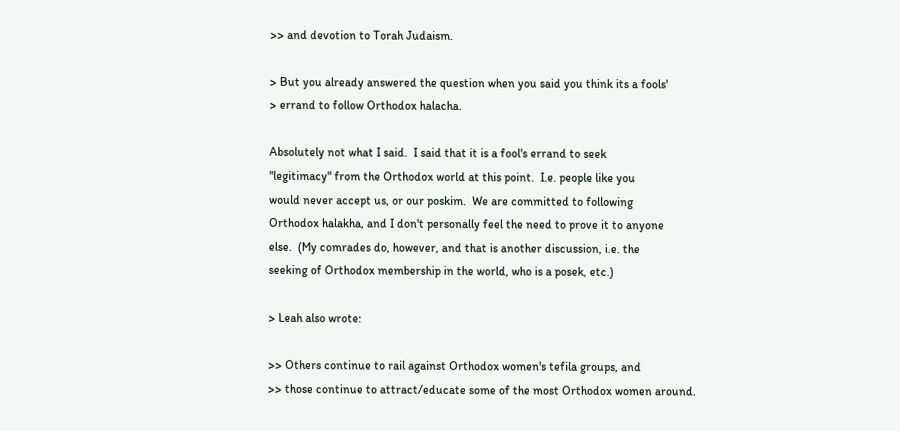>> and devotion to Torah Judaism.

> But you already answered the question when you said you think its a fools'
> errand to follow Orthodox halacha.

Absolutely not what I said.  I said that it is a fool's errand to seek
"legitimacy" from the Orthodox world at this point.  I.e. people like you
would never accept us, or our poskim.  We are committed to following
Orthodox halakha, and I don't personally feel the need to prove it to anyone
else.  (My comrades do, however, and that is another discussion, i.e. the
seeking of Orthodox membership in the world, who is a posek, etc.)

> Leah also wrote:

>> Others continue to rail against Orthodox women's tefila groups, and
>> those continue to attract/educate some of the most Orthodox women around.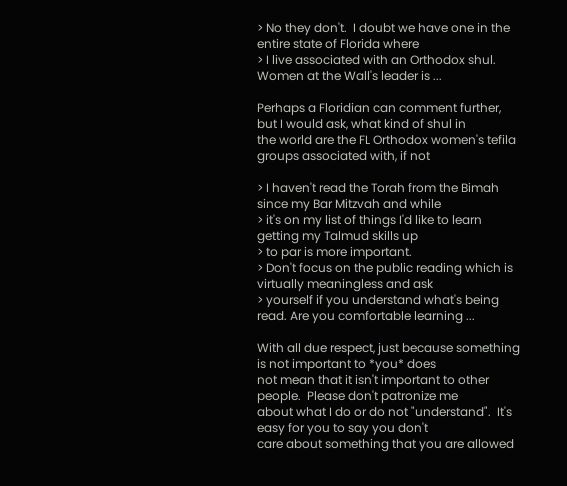> No they don't.  I doubt we have one in the entire state of Florida where
> I live associated with an Orthodox shul.  Women at the Wall's leader is ...

Perhaps a Floridian can comment further, but I would ask, what kind of shul in
the world are the FL Orthodox women's tefila groups associated with, if not

> I haven't read the Torah from the Bimah since my Bar Mitzvah and while
> it's on my list of things I'd like to learn getting my Talmud skills up
> to par is more important.
> Don't focus on the public reading which is virtually meaningless and ask
> yourself if you understand what's being read. Are you comfortable learning ...

With all due respect, just because something is not important to *you* does
not mean that it isn't important to other people.  Please don't patronize me
about what I do or do not "understand".  It's easy for you to say you don't
care about something that you are allowed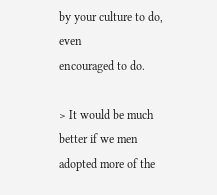by your culture to do, even
encouraged to do.

> It would be much better if we men adopted more of the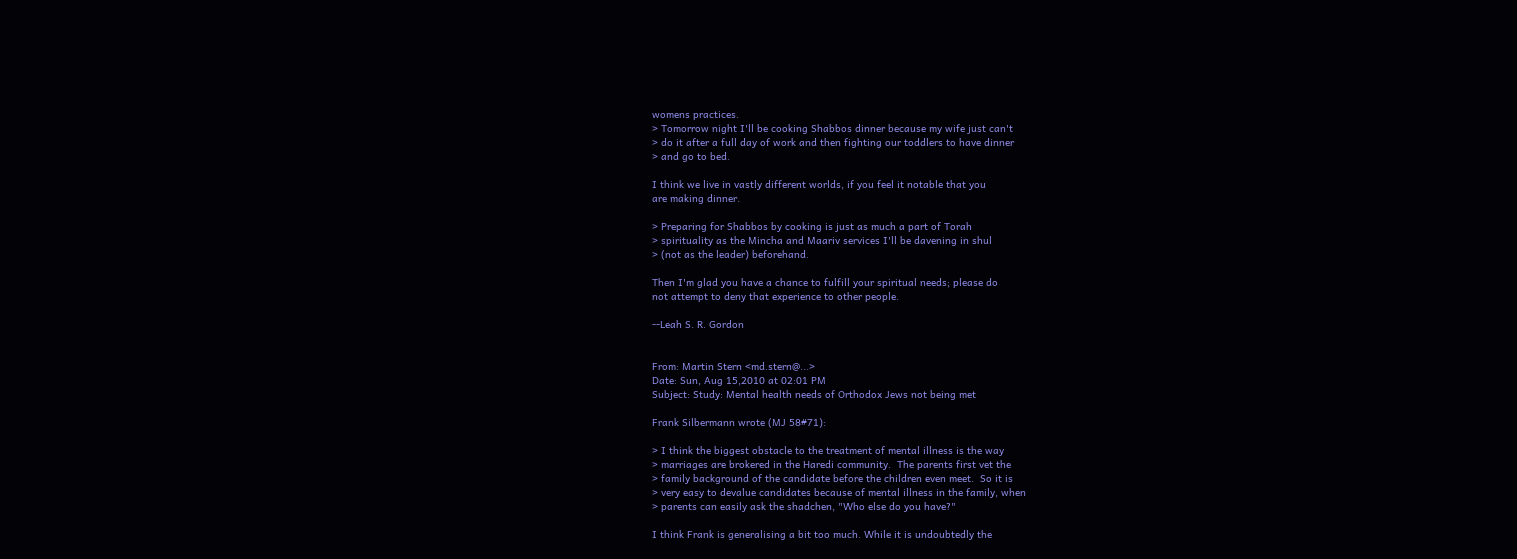womens practices.
> Tomorrow night I'll be cooking Shabbos dinner because my wife just can't
> do it after a full day of work and then fighting our toddlers to have dinner
> and go to bed.

I think we live in vastly different worlds, if you feel it notable that you
are making dinner.

> Preparing for Shabbos by cooking is just as much a part of Torah
> spirituality as the Mincha and Maariv services I'll be davening in shul
> (not as the leader) beforehand.

Then I'm glad you have a chance to fulfill your spiritual needs; please do
not attempt to deny that experience to other people.

--Leah S. R. Gordon


From: Martin Stern <md.stern@...>
Date: Sun, Aug 15,2010 at 02:01 PM
Subject: Study: Mental health needs of Orthodox Jews not being met

Frank Silbermann wrote (MJ 58#71):

> I think the biggest obstacle to the treatment of mental illness is the way
> marriages are brokered in the Haredi community.  The parents first vet the
> family background of the candidate before the children even meet.  So it is
> very easy to devalue candidates because of mental illness in the family, when
> parents can easily ask the shadchen, "Who else do you have?"

I think Frank is generalising a bit too much. While it is undoubtedly the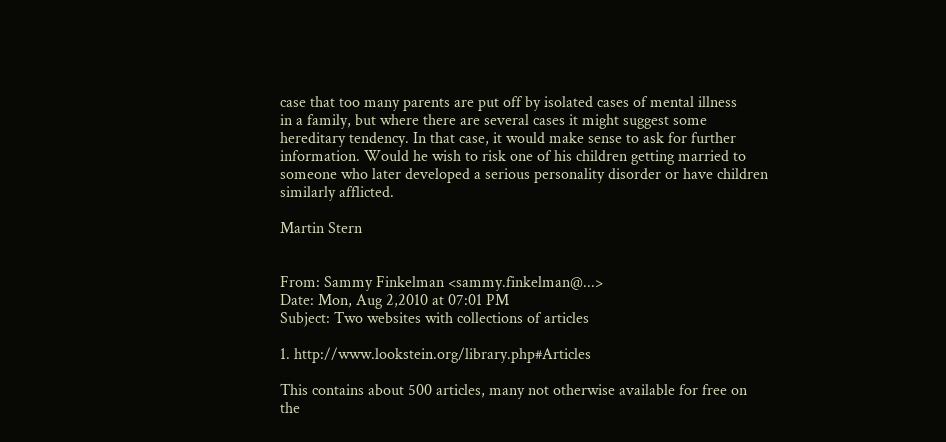case that too many parents are put off by isolated cases of mental illness
in a family, but where there are several cases it might suggest some
hereditary tendency. In that case, it would make sense to ask for further
information. Would he wish to risk one of his children getting married to
someone who later developed a serious personality disorder or have children
similarly afflicted.

Martin Stern


From: Sammy Finkelman <sammy.finkelman@...>
Date: Mon, Aug 2,2010 at 07:01 PM
Subject: Two websites with collections of articles

1. http://www.lookstein.org/library.php#Articles

This contains about 500 articles, many not otherwise available for free on
the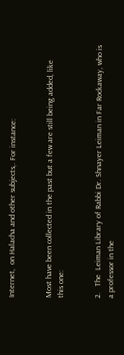Internet,  on Halacha and other subjects,. For instance:


Most have been collected in the past but a few are still being added, like
this one:


2.   The  Leiman Library of Rabbi Dr. Shnayer Leiman in Far Rockaway, who is
a professor in the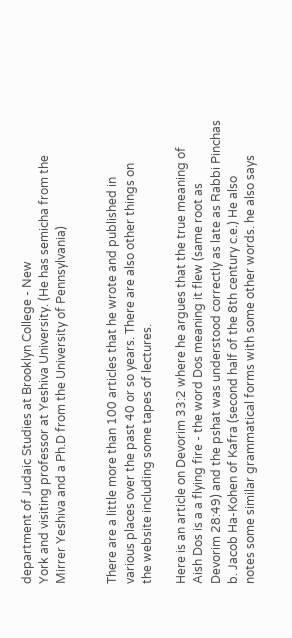department of Judaic Studies at Brooklyn College - New
York and visiting professor at Yeshiva University. (He has semicha from the
Mirrer Yeshiva and a Ph.D from the University of Pennsylvania)


There are a little more than 100 articles that he wrote and published in
various places over the past 40 or so years. There are also other things on
the website including some tapes of lectures.

Here is an article on Devorim 33:2 where he argues that the true meaning of
Aish Dos is a a flying fire - the word Dos meaning it flew (same root as
Devorim 28:49) and the pshat was understood correctly as late as Rabbi Pinchas
b. Jacob Ha-Kohen of Kafra (second half of the 8th century c.e.) He also
notes some similar grammatical forms with some other words. he also says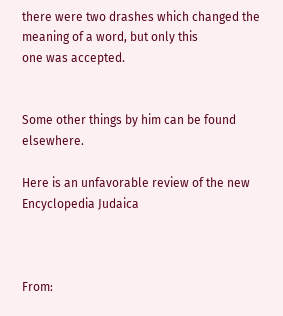there were two drashes which changed the meaning of a word, but only this
one was accepted.


Some other things by him can be found elsewhere.

Here is an unfavorable review of the new Encyclopedia Judaica



From: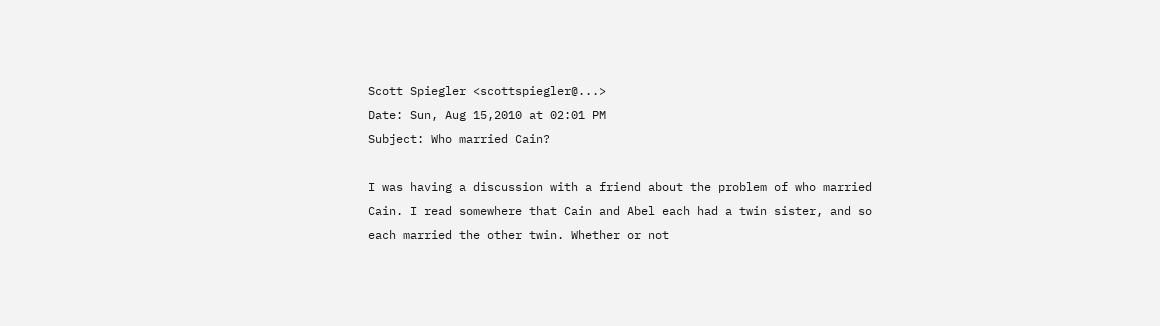Scott Spiegler <scottspiegler@...>
Date: Sun, Aug 15,2010 at 02:01 PM
Subject: Who married Cain?

I was having a discussion with a friend about the problem of who married
Cain. I read somewhere that Cain and Abel each had a twin sister, and so
each married the other twin. Whether or not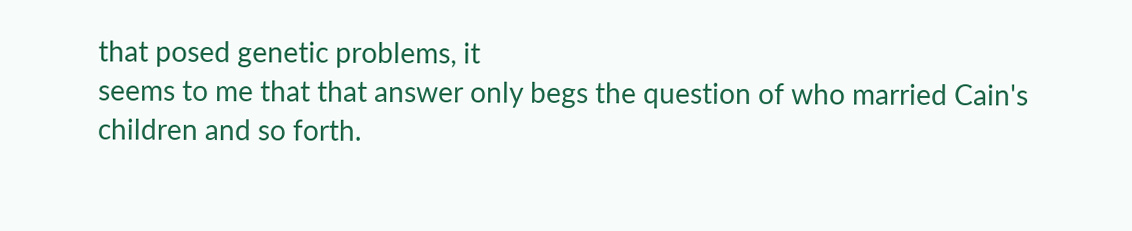that posed genetic problems, it
seems to me that that answer only begs the question of who married Cain's
children and so forth.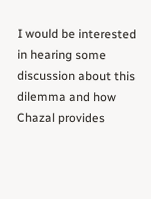I would be interested in hearing some discussion about this dilemma and how
Chazal provides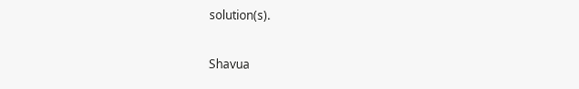solution(s).

Shavua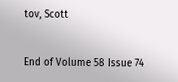tov, Scott


End of Volume 58 Issue 74